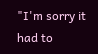"I'm sorry it had to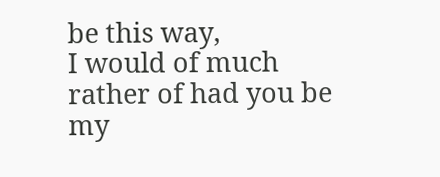be this way,
I would of much rather of had you be my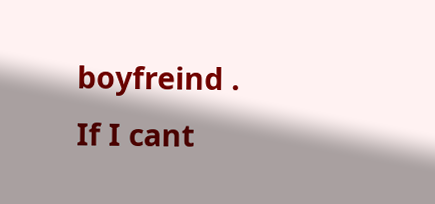boyfreind .
If I cant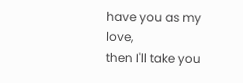have you as my love,
then I'll take you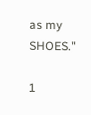as my SHOES."

1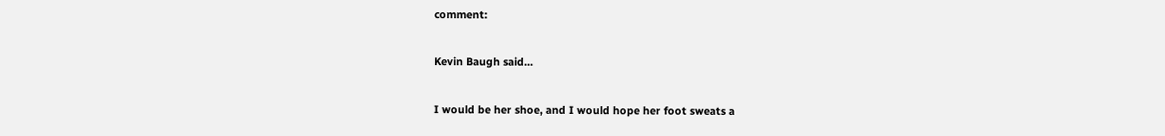comment:

Kevin Baugh said...

I would be her shoe, and I would hope her foot sweats a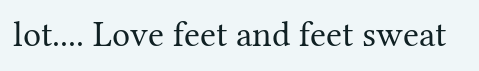lot.... Love feet and feet sweat